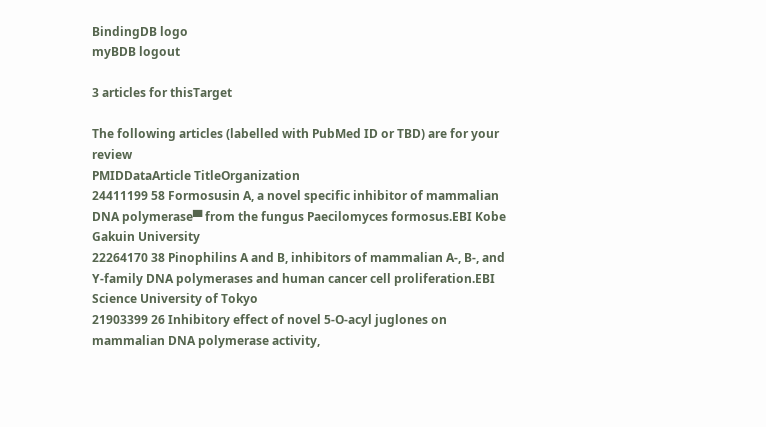BindingDB logo
myBDB logout

3 articles for thisTarget

The following articles (labelled with PubMed ID or TBD) are for your review
PMIDDataArticle TitleOrganization
24411199 58 Formosusin A, a novel specific inhibitor of mammalian DNA polymerase▀ from the fungus Paecilomyces formosus.EBI Kobe Gakuin University
22264170 38 Pinophilins A and B, inhibitors of mammalian A-, B-, and Y-family DNA polymerases and human cancer cell proliferation.EBI Science University of Tokyo
21903399 26 Inhibitory effect of novel 5-O-acyl juglones on mammalian DNA polymerase activity,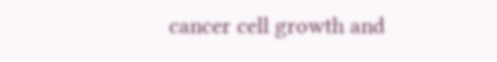cancer cell growth and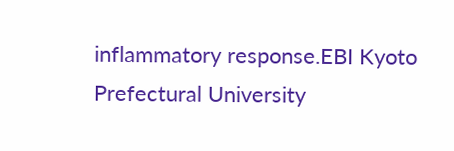inflammatory response.EBI Kyoto Prefectural University